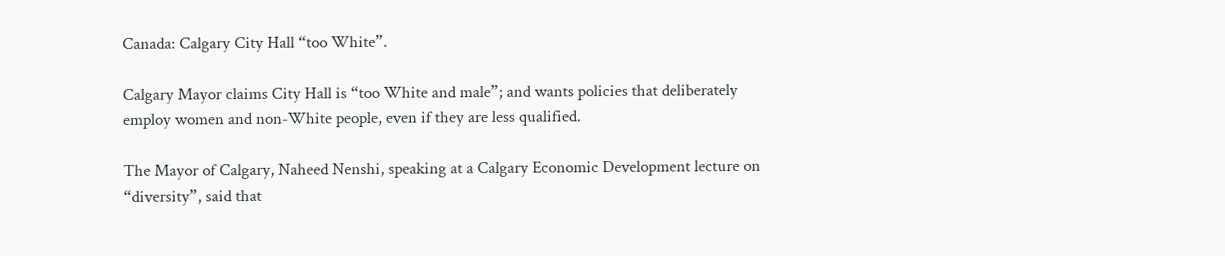Canada: Calgary City Hall “too White”.

Calgary Mayor claims City Hall is “too White and male”; and wants policies that deliberately employ women and non-White people, even if they are less qualified.

The Mayor of Calgary, Naheed Nenshi, speaking at a Calgary Economic Development lecture on “diversity”, said that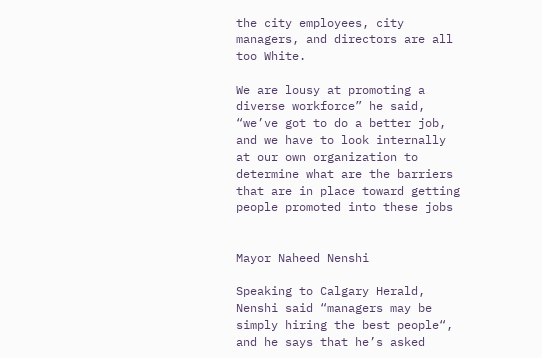the city employees, city managers, and directors are all too White.

We are lousy at promoting a diverse workforce” he said, “we’ve got to do a better job, and we have to look internally at our own organization to determine what are the barriers that are in place toward getting people promoted into these jobs


Mayor Naheed Nenshi

Speaking to Calgary Herald, Nenshi said “managers may be simply hiring the best people“, and he says that he’s asked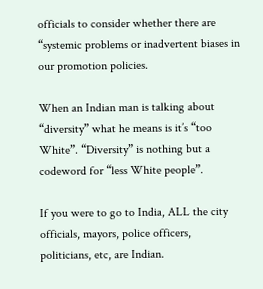officials to consider whether there are “systemic problems or inadvertent biases in our promotion policies.

When an Indian man is talking about “diversity” what he means is it’s “too White”. “Diversity” is nothing but a codeword for “less White people”.

If you were to go to India, ALL the city officials, mayors, police officers, politicians, etc, are Indian.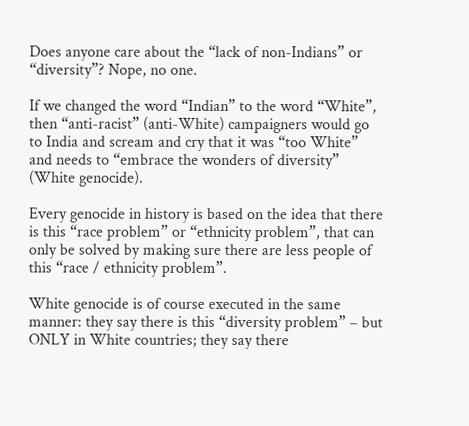Does anyone care about the “lack of non-Indians” or “diversity”? Nope, no one.

If we changed the word “Indian” to the word “White”, then “anti-racist” (anti-White) campaigners would go to India and scream and cry that it was “too White” and needs to “embrace the wonders of diversity” (White genocide).

Every genocide in history is based on the idea that there is this “race problem” or “ethnicity problem”, that can only be solved by making sure there are less people of this “race / ethnicity problem”.

White genocide is of course executed in the same manner: they say there is this “diversity problem” – but ONLY in White countries; they say there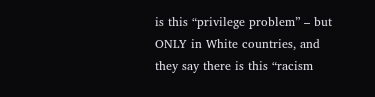is this “privilege problem” – but ONLY in White countries, and they say there is this “racism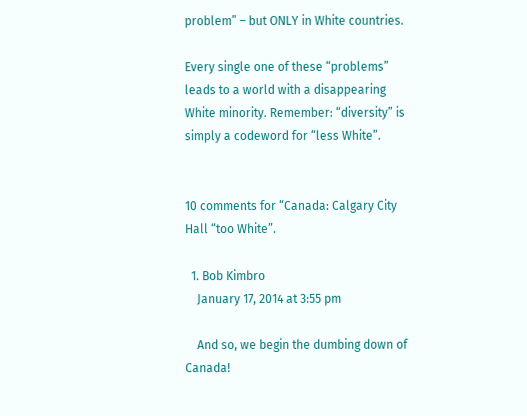problem” – but ONLY in White countries.

Every single one of these “problems” leads to a world with a disappearing White minority. Remember: “diversity” is simply a codeword for “less White”.


10 comments for “Canada: Calgary City Hall “too White”.

  1. Bob Kimbro
    January 17, 2014 at 3:55 pm

    And so, we begin the dumbing down of Canada!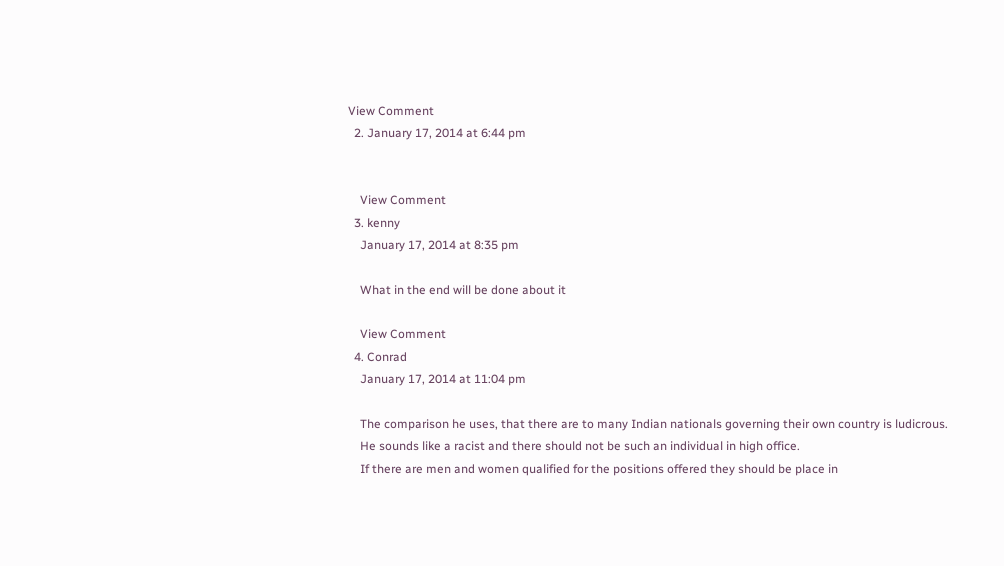View Comment
  2. January 17, 2014 at 6:44 pm


    View Comment
  3. kenny
    January 17, 2014 at 8:35 pm

    What in the end will be done about it

    View Comment
  4. Conrad
    January 17, 2014 at 11:04 pm

    The comparison he uses, that there are to many Indian nationals governing their own country is ludicrous.
    He sounds like a racist and there should not be such an individual in high office.
    If there are men and women qualified for the positions offered they should be place in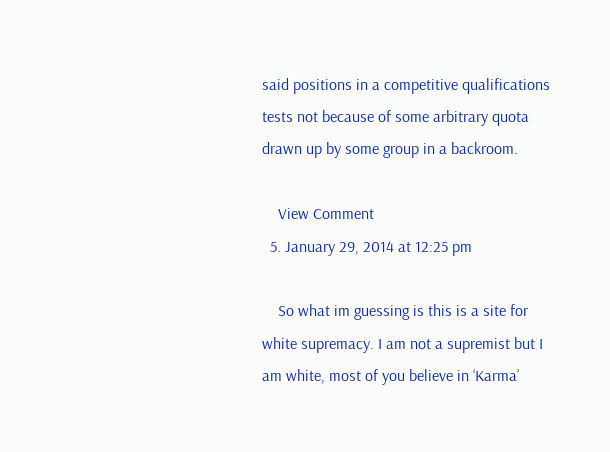said positions in a competitive qualifications tests not because of some arbitrary quota drawn up by some group in a backroom.

    View Comment
  5. January 29, 2014 at 12:25 pm

    So what im guessing is this is a site for white supremacy. I am not a supremist but I am white, most of you believe in ‘Karma’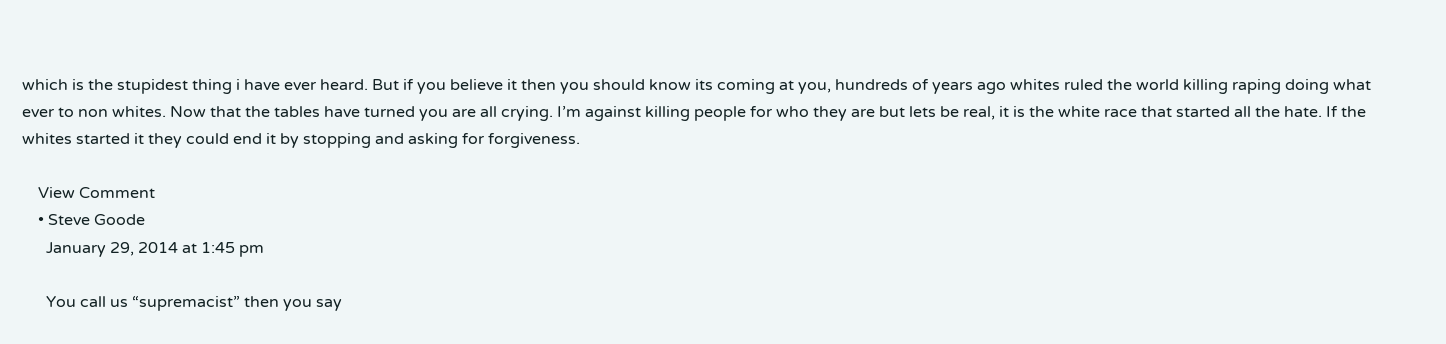which is the stupidest thing i have ever heard. But if you believe it then you should know its coming at you, hundreds of years ago whites ruled the world killing raping doing what ever to non whites. Now that the tables have turned you are all crying. I’m against killing people for who they are but lets be real, it is the white race that started all the hate. If the whites started it they could end it by stopping and asking for forgiveness.

    View Comment
    • Steve Goode
      January 29, 2014 at 1:45 pm

      You call us “supremacist” then you say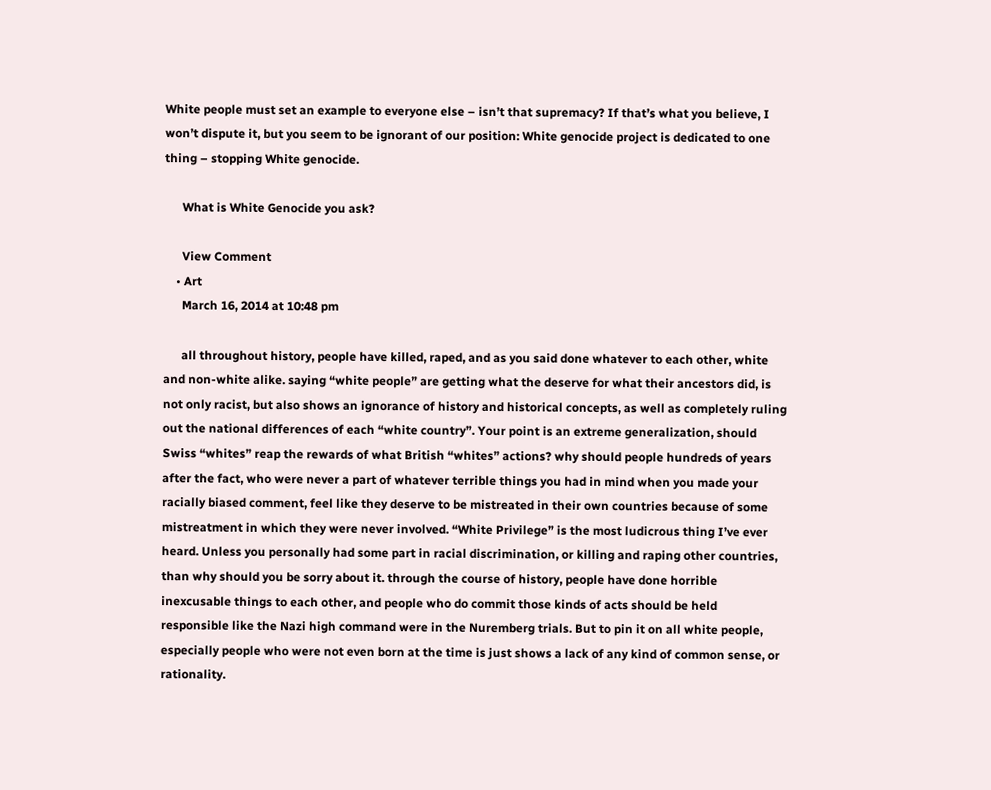White people must set an example to everyone else – isn’t that supremacy? If that’s what you believe, I won’t dispute it, but you seem to be ignorant of our position: White genocide project is dedicated to one thing – stopping White genocide.

      What is White Genocide you ask?

      View Comment
    • Art
      March 16, 2014 at 10:48 pm

      all throughout history, people have killed, raped, and as you said done whatever to each other, white and non-white alike. saying “white people” are getting what the deserve for what their ancestors did, is not only racist, but also shows an ignorance of history and historical concepts, as well as completely ruling out the national differences of each “white country”. Your point is an extreme generalization, should Swiss “whites” reap the rewards of what British “whites” actions? why should people hundreds of years after the fact, who were never a part of whatever terrible things you had in mind when you made your racially biased comment, feel like they deserve to be mistreated in their own countries because of some mistreatment in which they were never involved. “White Privilege” is the most ludicrous thing I’ve ever heard. Unless you personally had some part in racial discrimination, or killing and raping other countries, than why should you be sorry about it. through the course of history, people have done horrible inexcusable things to each other, and people who do commit those kinds of acts should be held responsible like the Nazi high command were in the Nuremberg trials. But to pin it on all white people, especially people who were not even born at the time is just shows a lack of any kind of common sense, or rationality.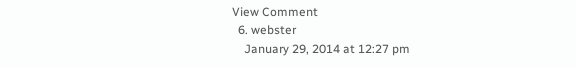View Comment
  6. webster
    January 29, 2014 at 12:27 pm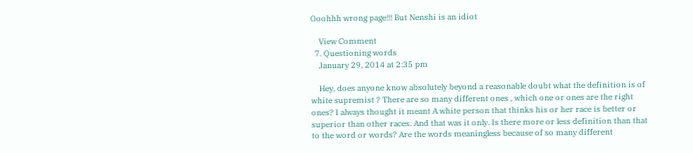Ooohhh wrong page!!! But Nenshi is an idiot

    View Comment
  7. Questioning words
    January 29, 2014 at 2:35 pm

    Hey, does anyone know absolutely beyond a reasonable doubt what the definition is of white supremist ? There are so many different ones , which one or ones are the right ones? I always thought it meant A white person that thinks his or her race is better or superior than other races. And that was it only. Is there more or less definition than that to the word or words? Are the words meaningless because of so many different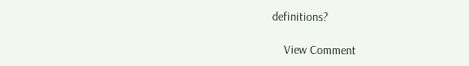definitions?

    View Comment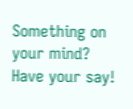Something on your mind? Have your say!